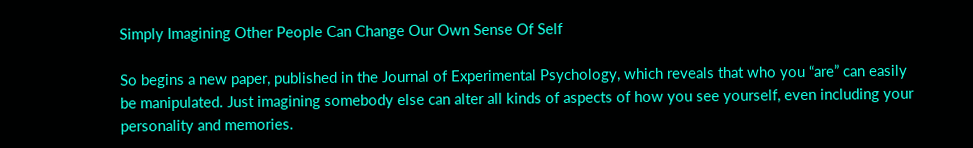Simply Imagining Other People Can Change Our Own Sense Of Self

So begins a new paper, published in the Journal of Experimental Psychology, which reveals that who you “are” can easily be manipulated. Just imagining somebody else can alter all kinds of aspects of how you see yourself, even including your personality and memories.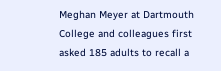Meghan Meyer at Dartmouth College and colleagues first asked 185 adults to recall a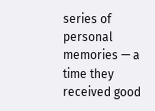series of personal memories — a time they received good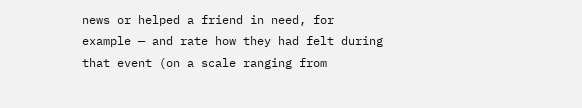news or helped a friend in need, for example — and rate how they had felt during that event (on a scale ranging from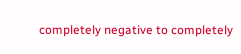completely negative to completely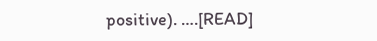positive). ….[READ]